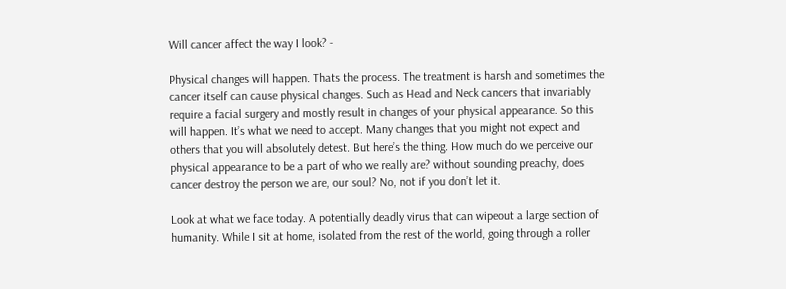Will cancer affect the way I look? -

Physical changes will happen. Thats the process. The treatment is harsh and sometimes the cancer itself can cause physical changes. Such as Head and Neck cancers that invariably require a facial surgery and mostly result in changes of your physical appearance. So this will happen. It’s what we need to accept. Many changes that you might not expect and others that you will absolutely detest. But here’s the thing. How much do we perceive our physical appearance to be a part of who we really are? without sounding preachy, does cancer destroy the person we are, our soul? No, not if you don’t let it.

Look at what we face today. A potentially deadly virus that can wipeout a large section of humanity. While I sit at home, isolated from the rest of the world, going through a roller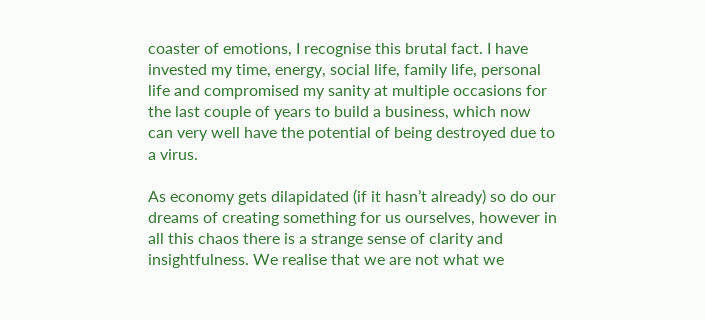coaster of emotions, I recognise this brutal fact. I have invested my time, energy, social life, family life, personal life and compromised my sanity at multiple occasions for the last couple of years to build a business, which now can very well have the potential of being destroyed due to a virus.

As economy gets dilapidated (if it hasn’t already) so do our dreams of creating something for us ourselves, however in all this chaos there is a strange sense of clarity and insightfulness. We realise that we are not what we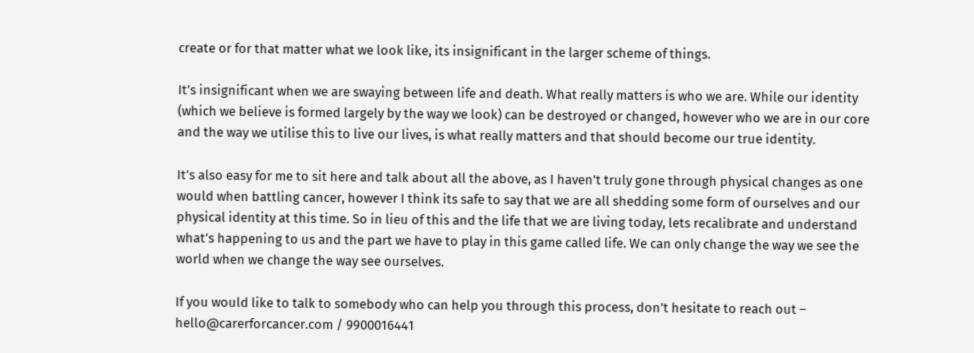create or for that matter what we look like, its insignificant in the larger scheme of things.

It’s insignificant when we are swaying between life and death. What really matters is who we are. While our identity (which we believe is formed largely by the way we look) can be destroyed or changed, however who we are in our core and the way we utilise this to live our lives, is what really matters and that should become our true identity.

It’s also easy for me to sit here and talk about all the above, as I haven’t truly gone through physical changes as one would when battling cancer, however I think its safe to say that we are all shedding some form of ourselves and our physical identity at this time. So in lieu of this and the life that we are living today, lets recalibrate and understand what’s happening to us and the part we have to play in this game called life. We can only change the way we see the world when we change the way see ourselves.

If you would like to talk to somebody who can help you through this process, don’t hesitate to reach out – hello@carerforcancer.com / 9900016441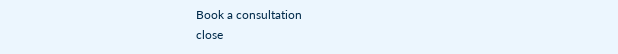Book a consultation
close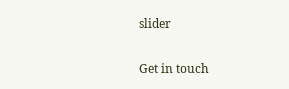slider

Get in touch